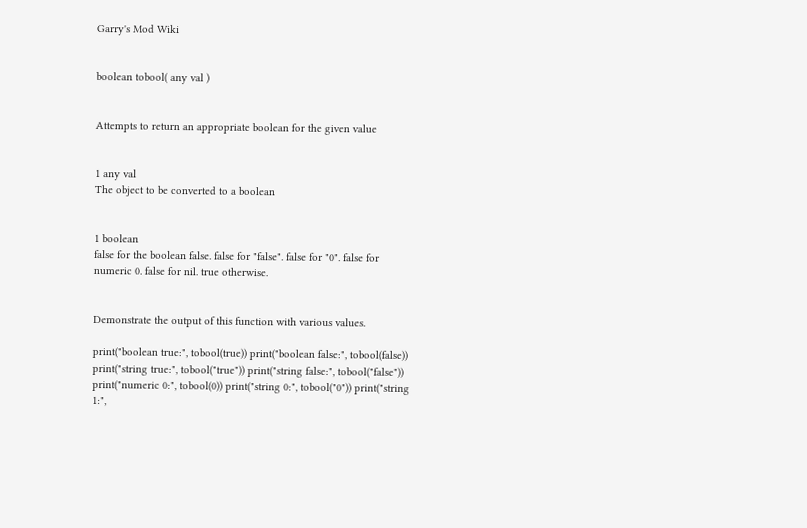Garry's Mod Wiki


boolean tobool( any val )


Attempts to return an appropriate boolean for the given value


1 any val
The object to be converted to a boolean


1 boolean
false for the boolean false. false for "false". false for "0". false for numeric 0. false for nil. true otherwise.


Demonstrate the output of this function with various values.

print("boolean true:", tobool(true)) print("boolean false:", tobool(false)) print("string true:", tobool("true")) print("string false:", tobool("false")) print("numeric 0:", tobool(0)) print("string 0:", tobool("0")) print("string 1:",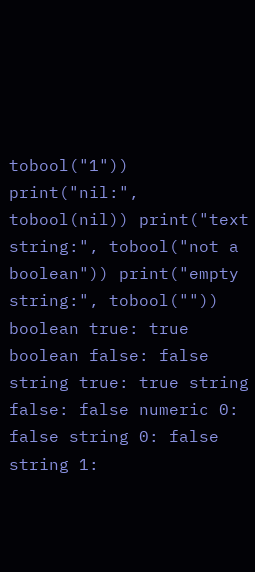tobool("1")) print("nil:", tobool(nil)) print("text string:", tobool("not a boolean")) print("empty string:", tobool(""))
boolean true: true boolean false: false string true: true string false: false numeric 0: false string 0: false string 1: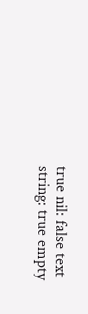true nil: false text string: true empty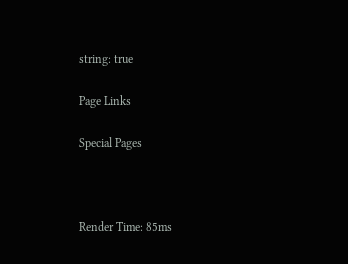string: true

Page Links

Special Pages



Render Time: 85ms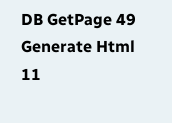DB GetPage 49
Generate Html 11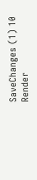SaveChanges (1) 10
Render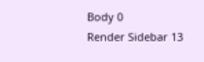Body 0
Render Sidebar 13